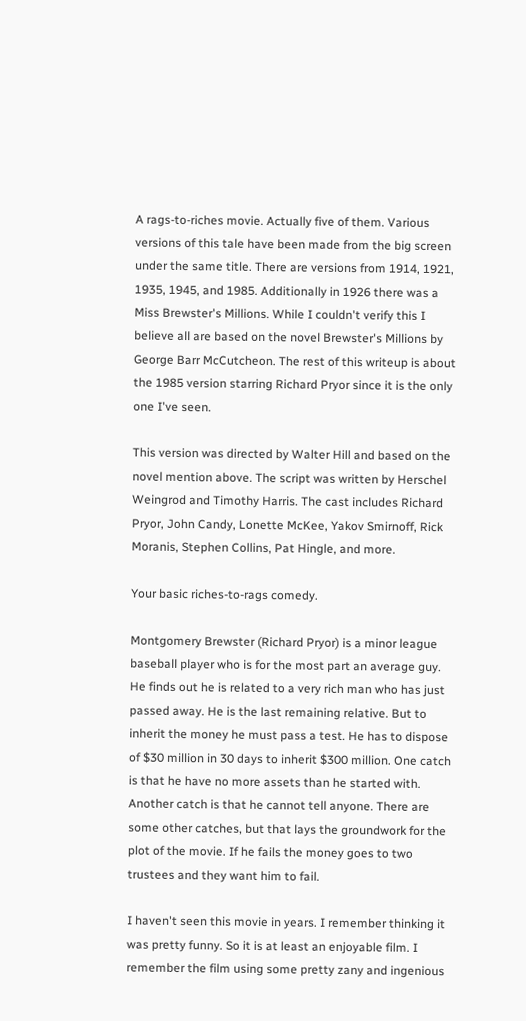A rags-to-riches movie. Actually five of them. Various versions of this tale have been made from the big screen under the same title. There are versions from 1914, 1921, 1935, 1945, and 1985. Additionally in 1926 there was a Miss Brewster's Millions. While I couldn't verify this I believe all are based on the novel Brewster's Millions by George Barr McCutcheon. The rest of this writeup is about the 1985 version starring Richard Pryor since it is the only one I've seen.

This version was directed by Walter Hill and based on the novel mention above. The script was written by Herschel Weingrod and Timothy Harris. The cast includes Richard Pryor, John Candy, Lonette McKee, Yakov Smirnoff, Rick Moranis, Stephen Collins, Pat Hingle, and more.

Your basic riches-to-rags comedy.

Montgomery Brewster (Richard Pryor) is a minor league baseball player who is for the most part an average guy. He finds out he is related to a very rich man who has just passed away. He is the last remaining relative. But to inherit the money he must pass a test. He has to dispose of $30 million in 30 days to inherit $300 million. One catch is that he have no more assets than he started with. Another catch is that he cannot tell anyone. There are some other catches, but that lays the groundwork for the plot of the movie. If he fails the money goes to two trustees and they want him to fail.

I haven't seen this movie in years. I remember thinking it was pretty funny. So it is at least an enjoyable film. I remember the film using some pretty zany and ingenious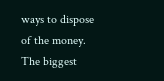ways to dispose of the money. The biggest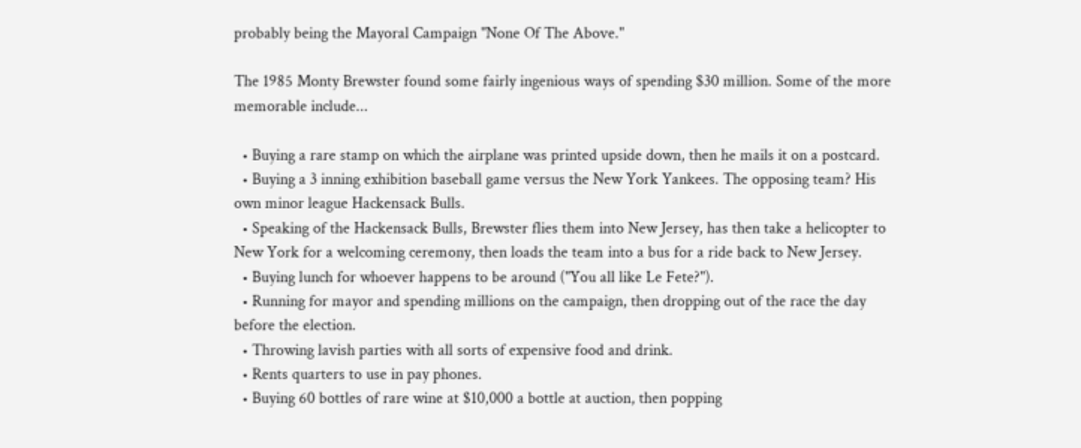probably being the Mayoral Campaign "None Of The Above."

The 1985 Monty Brewster found some fairly ingenious ways of spending $30 million. Some of the more memorable include...

  • Buying a rare stamp on which the airplane was printed upside down, then he mails it on a postcard.
  • Buying a 3 inning exhibition baseball game versus the New York Yankees. The opposing team? His own minor league Hackensack Bulls.
  • Speaking of the Hackensack Bulls, Brewster flies them into New Jersey, has then take a helicopter to New York for a welcoming ceremony, then loads the team into a bus for a ride back to New Jersey.
  • Buying lunch for whoever happens to be around ("You all like Le Fete?").
  • Running for mayor and spending millions on the campaign, then dropping out of the race the day before the election.
  • Throwing lavish parties with all sorts of expensive food and drink.
  • Rents quarters to use in pay phones.
  • Buying 60 bottles of rare wine at $10,000 a bottle at auction, then popping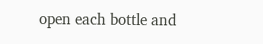open each bottle and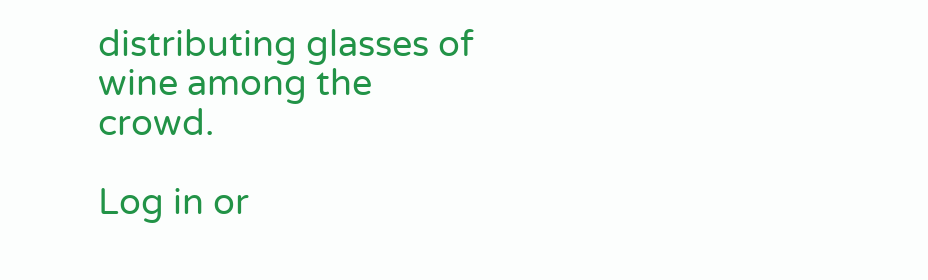distributing glasses of wine among the crowd.

Log in or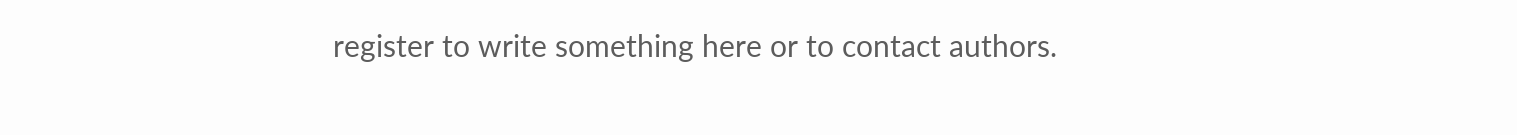register to write something here or to contact authors.